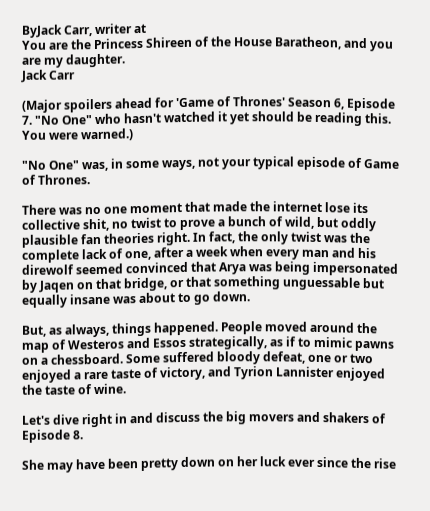ByJack Carr, writer at
You are the Princess Shireen of the House Baratheon, and you are my daughter.
Jack Carr

(Major spoilers ahead for 'Game of Thrones' Season 6, Episode 7. "No One" who hasn't watched it yet should be reading this. You were warned.)

"No One" was, in some ways, not your typical episode of Game of Thrones.

There was no one moment that made the internet lose its collective shit, no twist to prove a bunch of wild, but oddly plausible fan theories right. In fact, the only twist was the complete lack of one, after a week when every man and his direwolf seemed convinced that Arya was being impersonated by Jaqen on that bridge, or that something unguessable but equally insane was about to go down.

But, as always, things happened. People moved around the map of Westeros and Essos strategically, as if to mimic pawns on a chessboard. Some suffered bloody defeat, one or two enjoyed a rare taste of victory, and Tyrion Lannister enjoyed the taste of wine.

Let's dive right in and discuss the big movers and shakers of Episode 8.

She may have been pretty down on her luck ever since the rise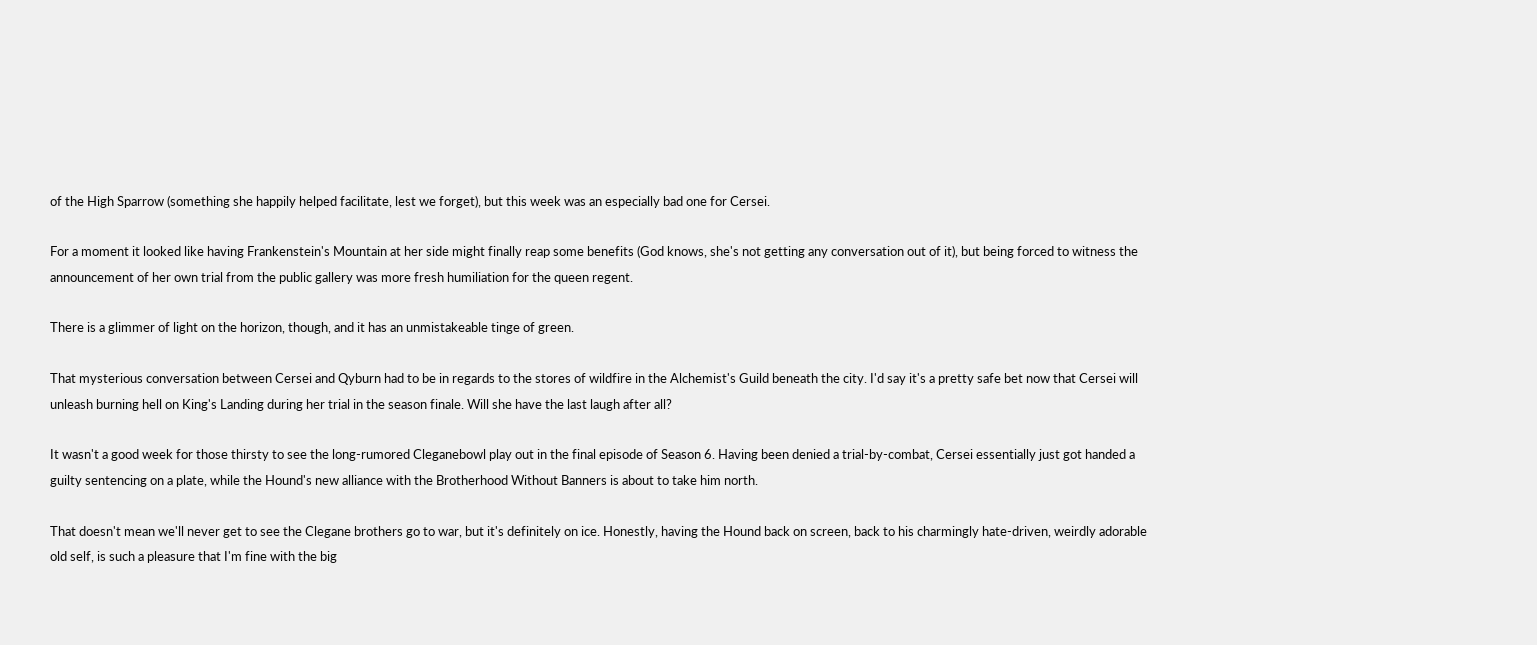of the High Sparrow (something she happily helped facilitate, lest we forget), but this week was an especially bad one for Cersei.

For a moment it looked like having Frankenstein's Mountain at her side might finally reap some benefits (God knows, she's not getting any conversation out of it), but being forced to witness the announcement of her own trial from the public gallery was more fresh humiliation for the queen regent.

There is a glimmer of light on the horizon, though, and it has an unmistakeable tinge of green.

That mysterious conversation between Cersei and Qyburn had to be in regards to the stores of wildfire in the Alchemist's Guild beneath the city. I'd say it's a pretty safe bet now that Cersei will unleash burning hell on King's Landing during her trial in the season finale. Will she have the last laugh after all?

It wasn't a good week for those thirsty to see the long-rumored Cleganebowl play out in the final episode of Season 6. Having been denied a trial-by-combat, Cersei essentially just got handed a guilty sentencing on a plate, while the Hound's new alliance with the Brotherhood Without Banners is about to take him north.

That doesn't mean we'll never get to see the Clegane brothers go to war, but it's definitely on ice. Honestly, having the Hound back on screen, back to his charmingly hate-driven, weirdly adorable old self, is such a pleasure that I'm fine with the big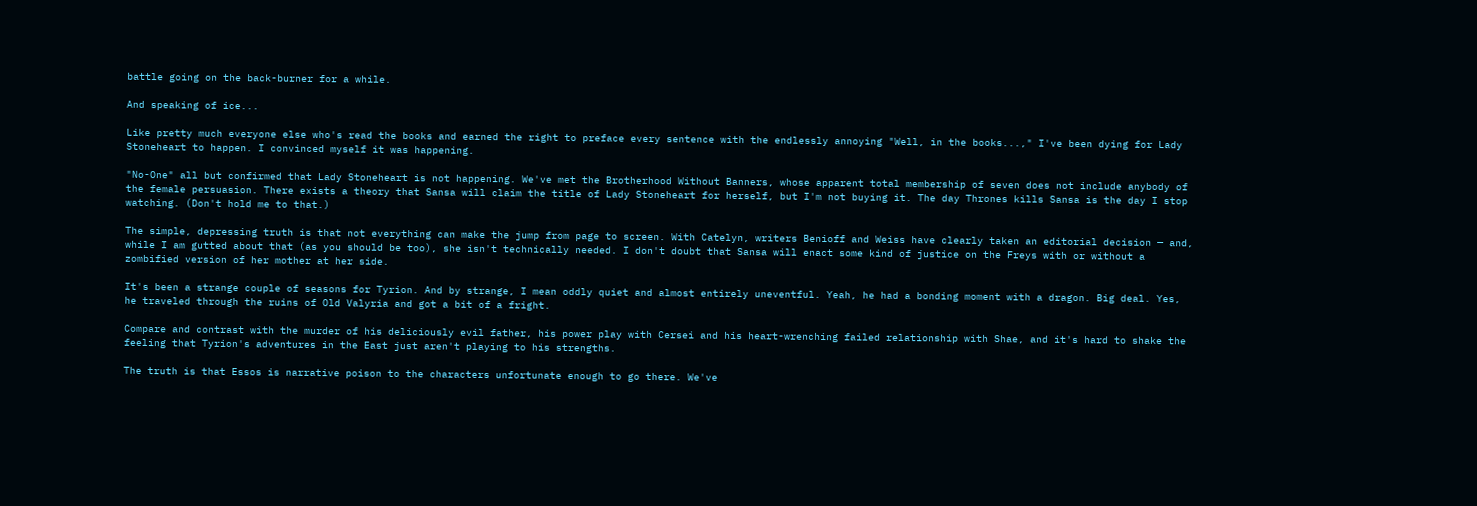battle going on the back-burner for a while.

And speaking of ice...

Like pretty much everyone else who's read the books and earned the right to preface every sentence with the endlessly annoying "Well, in the books...," I've been dying for Lady Stoneheart to happen. I convinced myself it was happening.

"No-One" all but confirmed that Lady Stoneheart is not happening. We've met the Brotherhood Without Banners, whose apparent total membership of seven does not include anybody of the female persuasion. There exists a theory that Sansa will claim the title of Lady Stoneheart for herself, but I'm not buying it. The day Thrones kills Sansa is the day I stop watching. (Don't hold me to that.)

The simple, depressing truth is that not everything can make the jump from page to screen. With Catelyn, writers Benioff and Weiss have clearly taken an editorial decision — and, while I am gutted about that (as you should be too), she isn't technically needed. I don't doubt that Sansa will enact some kind of justice on the Freys with or without a zombified version of her mother at her side.

It's been a strange couple of seasons for Tyrion. And by strange, I mean oddly quiet and almost entirely uneventful. Yeah, he had a bonding moment with a dragon. Big deal. Yes, he traveled through the ruins of Old Valyria and got a bit of a fright.

Compare and contrast with the murder of his deliciously evil father, his power play with Cersei and his heart-wrenching failed relationship with Shae, and it's hard to shake the feeling that Tyrion's adventures in the East just aren't playing to his strengths.

The truth is that Essos is narrative poison to the characters unfortunate enough to go there. We've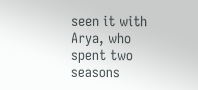seen it with Arya, who spent two seasons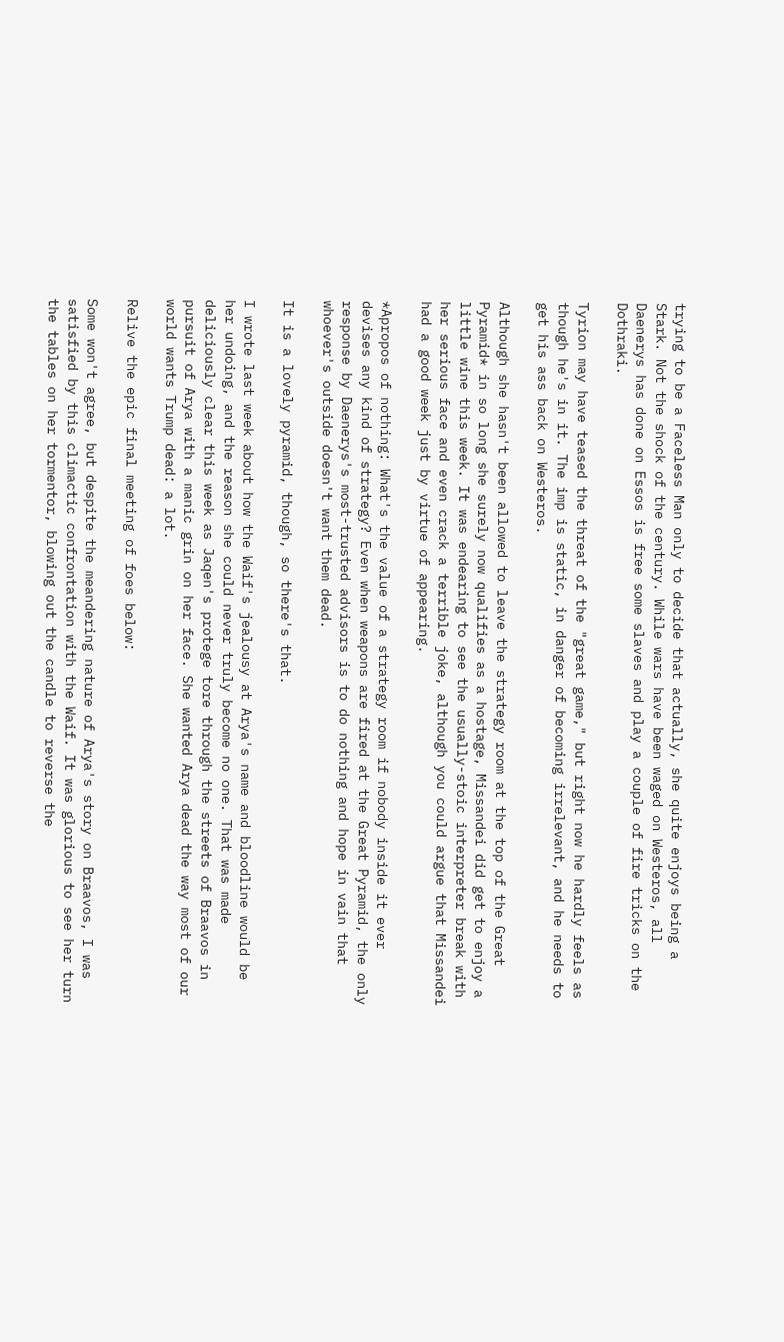trying to be a Faceless Man only to decide that actually, she quite enjoys being a Stark. Not the shock of the century. While wars have been waged on Westeros, all Daenerys has done on Essos is free some slaves and play a couple of fire tricks on the Dothraki.

Tyrion may have teased the threat of the "great game," but right now he hardly feels as though he's in it. The imp is static, in danger of becoming irrelevant, and he needs to get his ass back on Westeros.

Although she hasn't been allowed to leave the strategy room at the top of the Great Pyramid* in so long she surely now qualifies as a hostage, Missandei did get to enjoy a little wine this week. It was endearing to see the usually-stoic interpreter break with her serious face and even crack a terrible joke, although you could argue that Missandei had a good week just by virtue of appearing.

*Apropos of nothing: What's the value of a strategy room if nobody inside it ever devises any kind of strategy? Even when weapons are fired at the Great Pyramid, the only response by Daenerys's most-trusted advisors is to do nothing and hope in vain that whoever's outside doesn't want them dead.

It is a lovely pyramid, though, so there's that.

I wrote last week about how the Waif's jealousy at Arya's name and bloodline would be her undoing, and the reason she could never truly become no one. That was made deliciously clear this week as Jaqen's protege tore through the streets of Braavos in pursuit of Arya with a manic grin on her face. She wanted Arya dead the way most of our world wants Trump dead: a lot.

Relive the epic final meeting of foes below:

Some won't agree, but despite the meandering nature of Arya's story on Braavos, I was satisfied by this climactic confrontation with the Waif. It was glorious to see her turn the tables on her tormentor, blowing out the candle to reverse the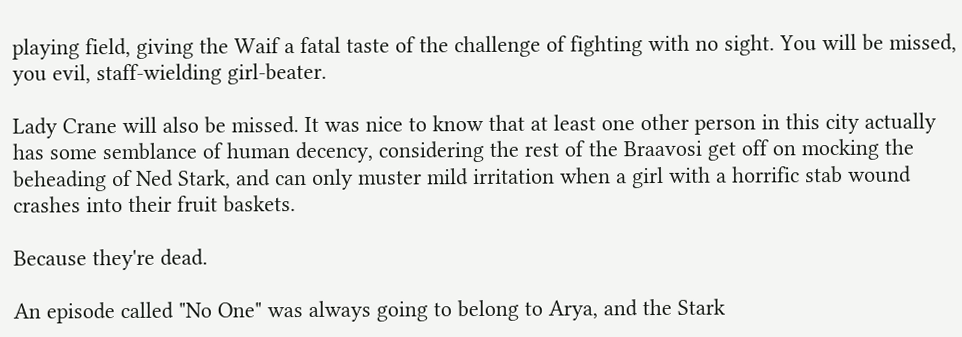playing field, giving the Waif a fatal taste of the challenge of fighting with no sight. You will be missed, you evil, staff-wielding girl-beater.

Lady Crane will also be missed. It was nice to know that at least one other person in this city actually has some semblance of human decency, considering the rest of the Braavosi get off on mocking the beheading of Ned Stark, and can only muster mild irritation when a girl with a horrific stab wound crashes into their fruit baskets.

Because they're dead.

An episode called "No One" was always going to belong to Arya, and the Stark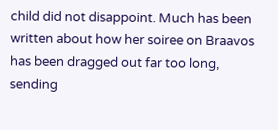child did not disappoint. Much has been written about how her soiree on Braavos has been dragged out far too long, sending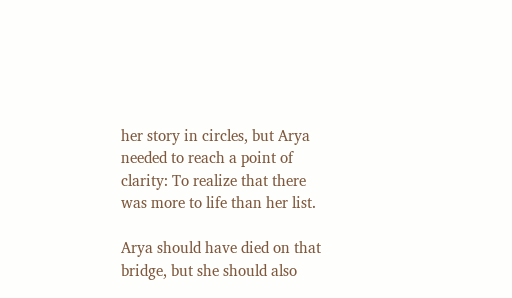her story in circles, but Arya needed to reach a point of clarity: To realize that there was more to life than her list.

Arya should have died on that bridge, but she should also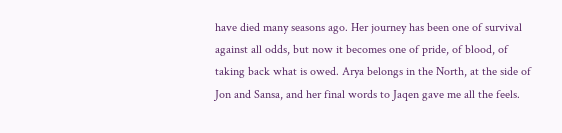have died many seasons ago. Her journey has been one of survival against all odds, but now it becomes one of pride, of blood, of taking back what is owed. Arya belongs in the North, at the side of Jon and Sansa, and her final words to Jaqen gave me all the feels.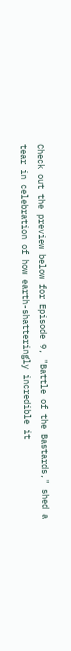Check out the preview below for Episode 9, "Battle of the Bastards," shed a tear in celebration of how earth-shatteringly incredible it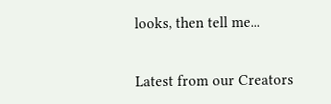looks, then tell me...


Latest from our Creators